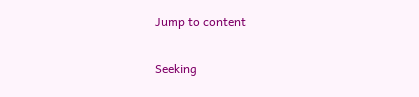Jump to content

Seeking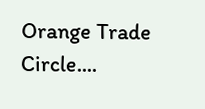Orange Trade Circle....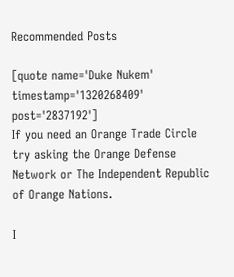Recommended Posts

[quote name='Duke Nukem' timestamp='1320268409' post='2837192']
If you need an Orange Trade Circle try asking the Orange Defense Network or The Independent Republic of Orange Nations.

I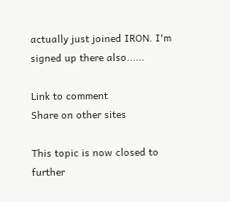actually just joined IRON. I'm signed up there also......

Link to comment
Share on other sites

This topic is now closed to further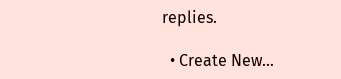replies.

  • Create New...